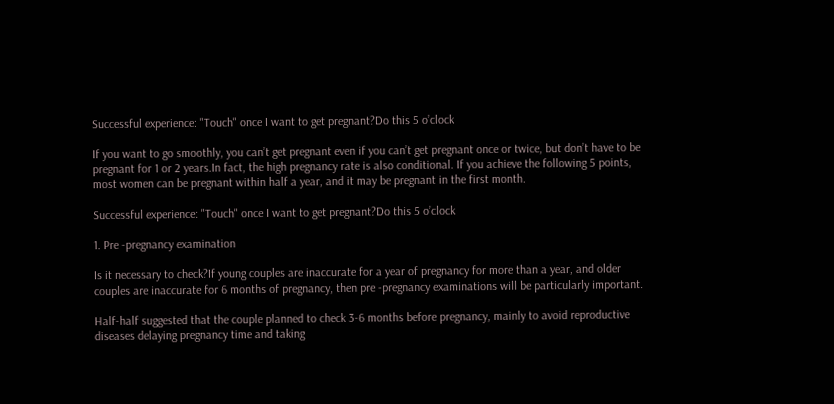Successful experience: "Touch" once I want to get pregnant?Do this 5 o’clock

If you want to go smoothly, you can’t get pregnant even if you can’t get pregnant once or twice, but don’t have to be pregnant for 1 or 2 years.In fact, the high pregnancy rate is also conditional. If you achieve the following 5 points, most women can be pregnant within half a year, and it may be pregnant in the first month.

Successful experience: "Touch" once I want to get pregnant?Do this 5 o’clock

1. Pre -pregnancy examination

Is it necessary to check?If young couples are inaccurate for a year of pregnancy for more than a year, and older couples are inaccurate for 6 months of pregnancy, then pre -pregnancy examinations will be particularly important.

Half-half suggested that the couple planned to check 3-6 months before pregnancy, mainly to avoid reproductive diseases delaying pregnancy time and taking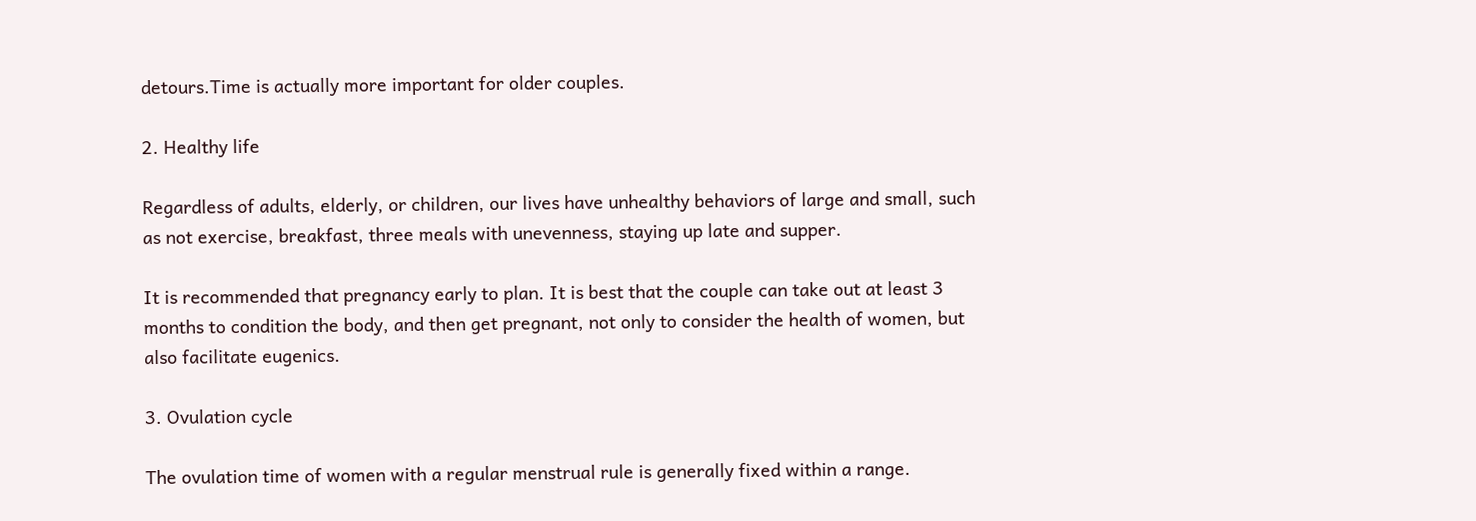detours.Time is actually more important for older couples.

2. Healthy life

Regardless of adults, elderly, or children, our lives have unhealthy behaviors of large and small, such as not exercise, breakfast, three meals with unevenness, staying up late and supper.

It is recommended that pregnancy early to plan. It is best that the couple can take out at least 3 months to condition the body, and then get pregnant, not only to consider the health of women, but also facilitate eugenics.

3. Ovulation cycle

The ovulation time of women with a regular menstrual rule is generally fixed within a range.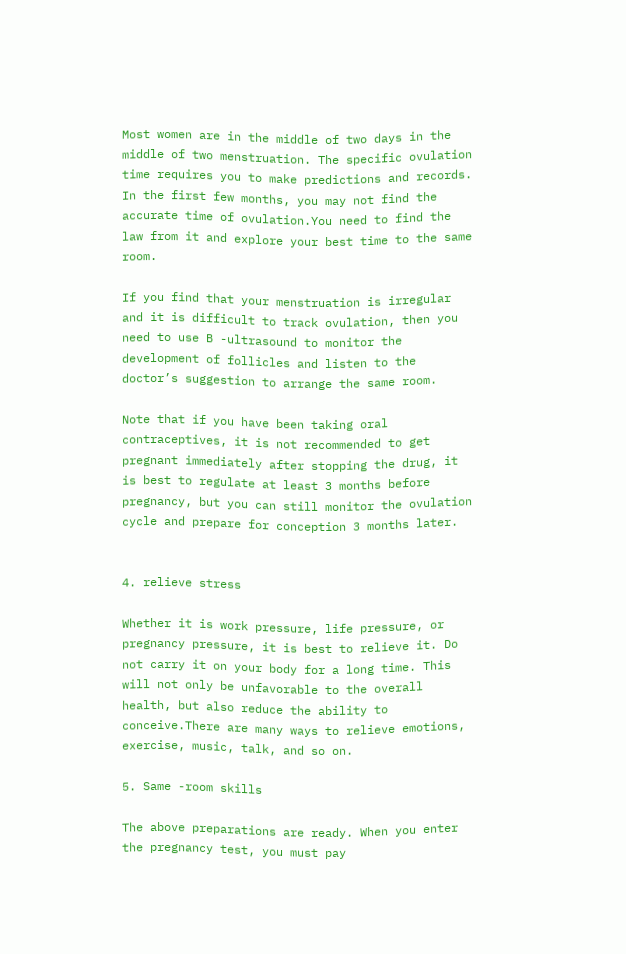Most women are in the middle of two days in the middle of two menstruation. The specific ovulation time requires you to make predictions and records. In the first few months, you may not find the accurate time of ovulation.You need to find the law from it and explore your best time to the same room.

If you find that your menstruation is irregular and it is difficult to track ovulation, then you need to use B -ultrasound to monitor the development of follicles and listen to the doctor’s suggestion to arrange the same room.

Note that if you have been taking oral contraceptives, it is not recommended to get pregnant immediately after stopping the drug, it is best to regulate at least 3 months before pregnancy, but you can still monitor the ovulation cycle and prepare for conception 3 months later.


4. relieve stress

Whether it is work pressure, life pressure, or pregnancy pressure, it is best to relieve it. Do not carry it on your body for a long time. This will not only be unfavorable to the overall health, but also reduce the ability to conceive.There are many ways to relieve emotions, exercise, music, talk, and so on.

5. Same -room skills

The above preparations are ready. When you enter the pregnancy test, you must pay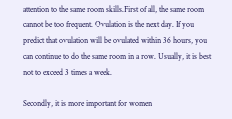attention to the same room skills.First of all, the same room cannot be too frequent. Ovulation is the next day. If you predict that ovulation will be ovulated within 36 hours, you can continue to do the same room in a row. Usually, it is best not to exceed 3 times a week.

Secondly, it is more important for women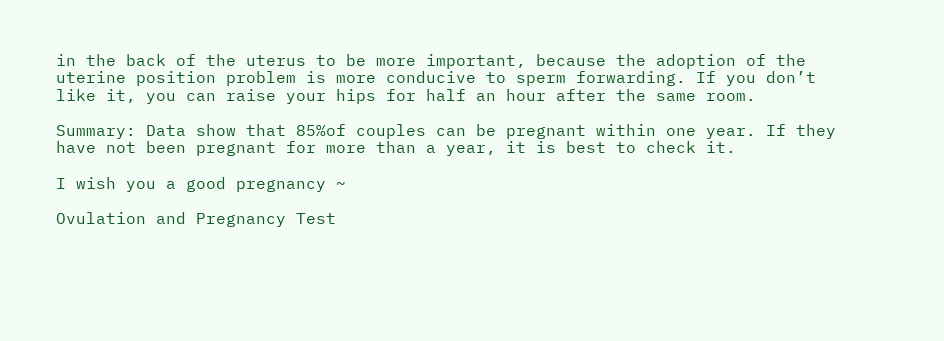in the back of the uterus to be more important, because the adoption of the uterine position problem is more conducive to sperm forwarding. If you don’t like it, you can raise your hips for half an hour after the same room.

Summary: Data show that 85%of couples can be pregnant within one year. If they have not been pregnant for more than a year, it is best to check it.

I wish you a good pregnancy ~

Ovulation and Pregnancy Test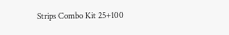Strips Combo Kit 25+100